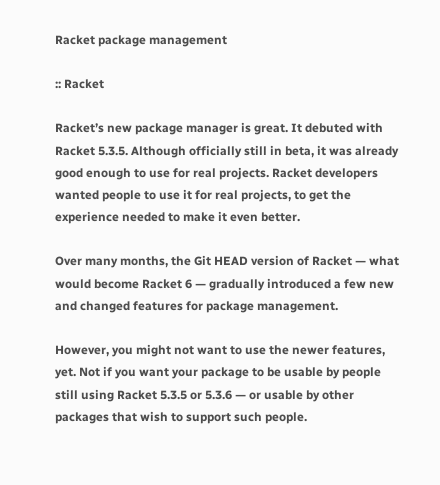Racket package management

:: Racket

Racket’s new package manager is great. It debuted with Racket 5.3.5. Although officially still in beta, it was already good enough to use for real projects. Racket developers wanted people to use it for real projects, to get the experience needed to make it even better.

Over many months, the Git HEAD version of Racket — what would become Racket 6 — gradually introduced a few new and changed features for package management.

However, you might not want to use the newer features, yet. Not if you want your package to be usable by people still using Racket 5.3.5 or 5.3.6 — or usable by other packages that wish to support such people.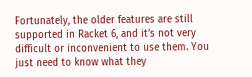Fortunately, the older features are still supported in Racket 6, and it’s not very difficult or inconvenient to use them. You just need to know what they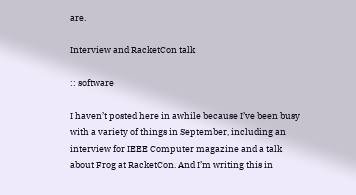are.

Interview and RacketCon talk

:: software

I haven’t posted here in awhile because I’ve been busy with a variety of things in September, including an interview for IEEE Computer magazine and a talk about Frog at RacketCon. And I’m writing this in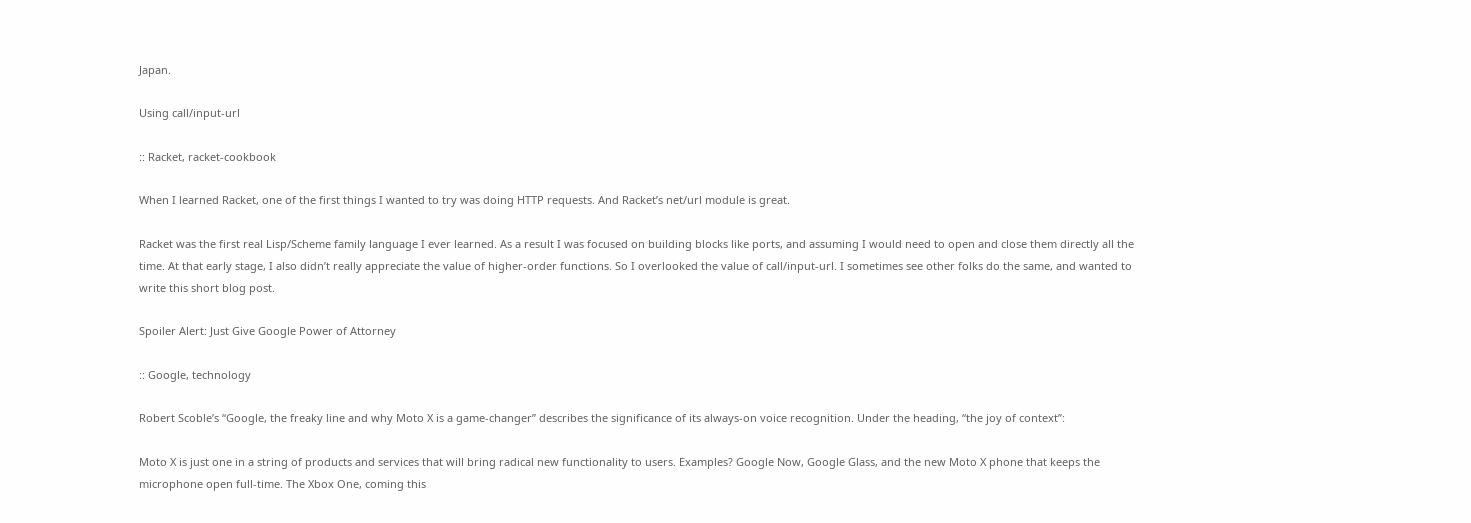Japan.

Using call/input-url

:: Racket, racket-cookbook

When I learned Racket, one of the first things I wanted to try was doing HTTP requests. And Racket’s net/url module is great.

Racket was the first real Lisp/Scheme family language I ever learned. As a result I was focused on building blocks like ports, and assuming I would need to open and close them directly all the time. At that early stage, I also didn’t really appreciate the value of higher-order functions. So I overlooked the value of call/input-url. I sometimes see other folks do the same, and wanted to write this short blog post.

Spoiler Alert: Just Give Google Power of Attorney

:: Google, technology

Robert Scoble’s “Google, the freaky line and why Moto X is a game-changer” describes the significance of its always-on voice recognition. Under the heading, “the joy of context”:

Moto X is just one in a string of products and services that will bring radical new functionality to users. Examples? Google Now, Google Glass, and the new Moto X phone that keeps the microphone open full-time. The Xbox One, coming this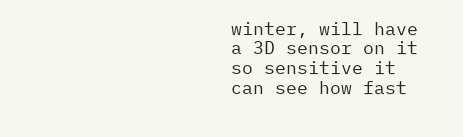winter, will have a 3D sensor on it so sensitive it can see how fast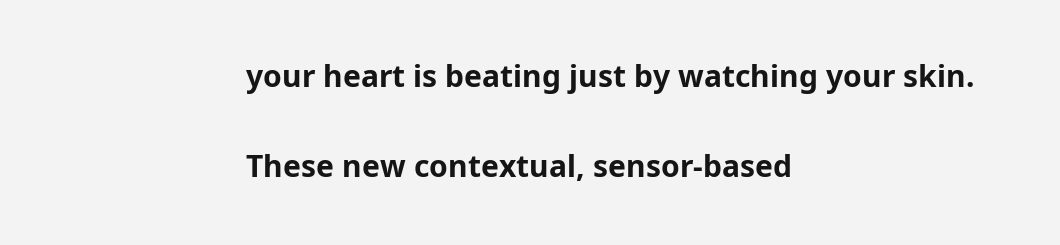your heart is beating just by watching your skin.

These new contextual, sensor-based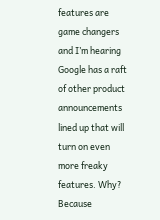features are game changers and I’m hearing Google has a raft of other product announcements lined up that will turn on even more freaky features. Why? Because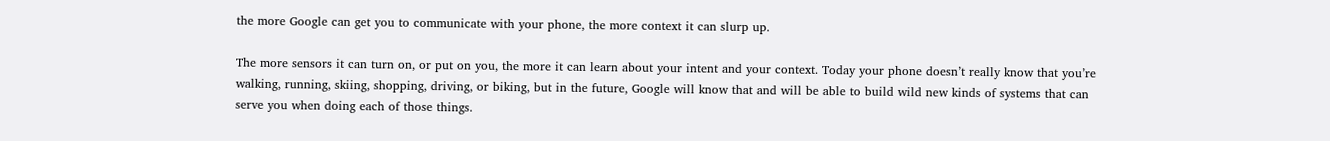the more Google can get you to communicate with your phone, the more context it can slurp up.

The more sensors it can turn on, or put on you, the more it can learn about your intent and your context. Today your phone doesn’t really know that you’re walking, running, skiing, shopping, driving, or biking, but in the future, Google will know that and will be able to build wild new kinds of systems that can serve you when doing each of those things.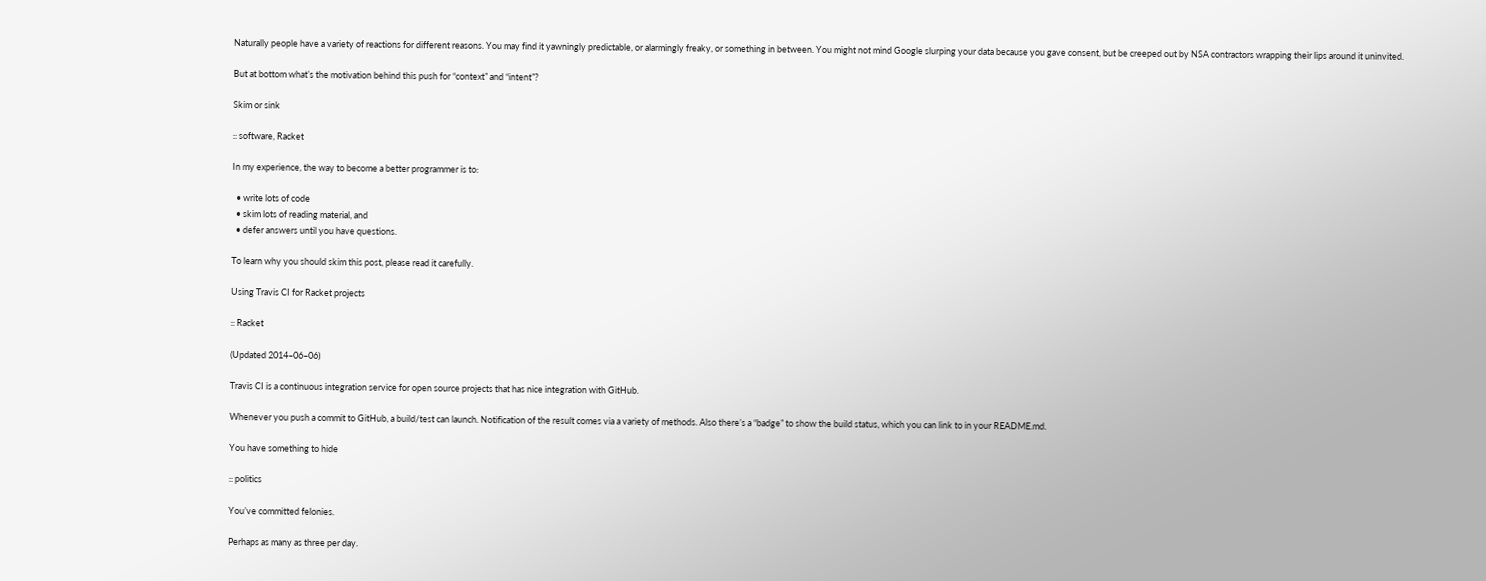Naturally people have a variety of reactions for different reasons. You may find it yawningly predictable, or alarmingly freaky, or something in between. You might not mind Google slurping your data because you gave consent, but be creeped out by NSA contractors wrapping their lips around it uninvited.

But at bottom what’s the motivation behind this push for “context” and “intent”?

Skim or sink

:: software, Racket

In my experience, the way to become a better programmer is to:

  • write lots of code
  • skim lots of reading material, and
  • defer answers until you have questions.

To learn why you should skim this post, please read it carefully.

Using Travis CI for Racket projects

:: Racket

(Updated 2014–06–06)

Travis CI is a continuous integration service for open source projects that has nice integration with GitHub.

Whenever you push a commit to GitHub, a build/test can launch. Notification of the result comes via a variety of methods. Also there’s a “badge” to show the build status, which you can link to in your README.md.

You have something to hide

:: politics

You’ve committed felonies.

Perhaps as many as three per day.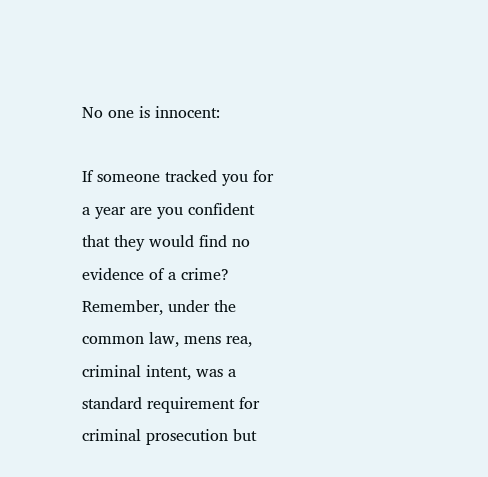No one is innocent:

If someone tracked you for a year are you confident that they would find no evidence of a crime? Remember, under the common law, mens rea, criminal intent, was a standard requirement for criminal prosecution but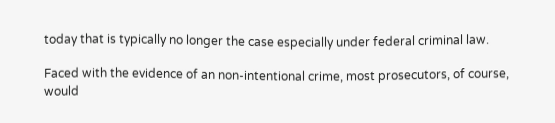today that is typically no longer the case especially under federal criminal law.

Faced with the evidence of an non-intentional crime, most prosecutors, of course, would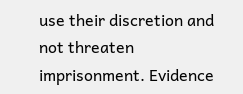use their discretion and not threaten imprisonment. Evidence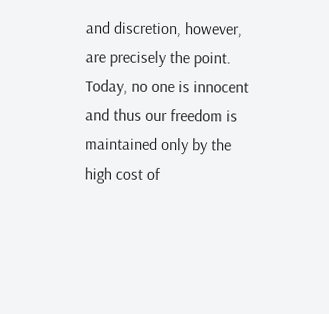and discretion, however, are precisely the point. Today, no one is innocent and thus our freedom is maintained only by the high cost of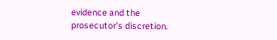evidence and the prosecutor’s discretion.